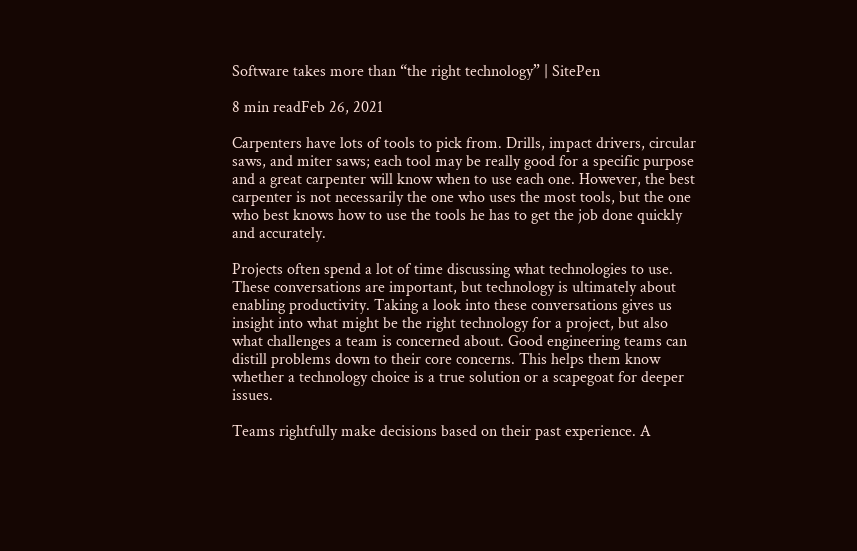Software takes more than “the right technology” | SitePen

8 min readFeb 26, 2021

Carpenters have lots of tools to pick from. Drills, impact drivers, circular saws, and miter saws; each tool may be really good for a specific purpose and a great carpenter will know when to use each one. However, the best carpenter is not necessarily the one who uses the most tools, but the one who best knows how to use the tools he has to get the job done quickly and accurately.

Projects often spend a lot of time discussing what technologies to use. These conversations are important, but technology is ultimately about enabling productivity. Taking a look into these conversations gives us insight into what might be the right technology for a project, but also what challenges a team is concerned about. Good engineering teams can distill problems down to their core concerns. This helps them know whether a technology choice is a true solution or a scapegoat for deeper issues.

Teams rightfully make decisions based on their past experience. A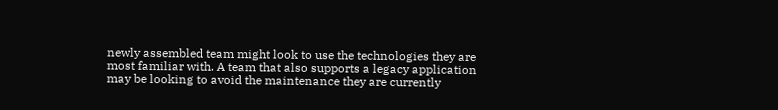newly assembled team might look to use the technologies they are most familiar with. A team that also supports a legacy application may be looking to avoid the maintenance they are currently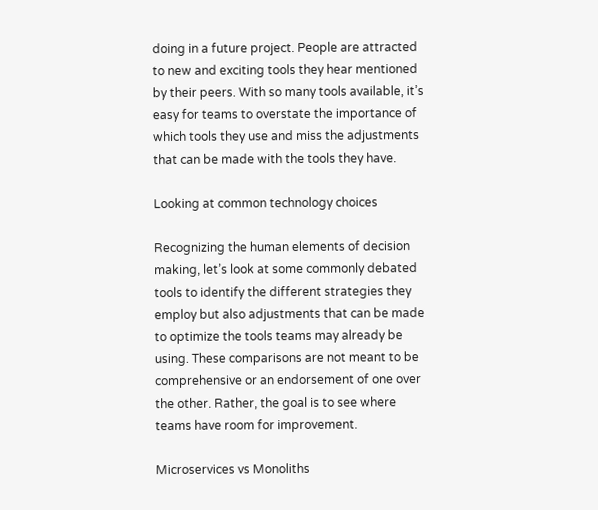doing in a future project. People are attracted to new and exciting tools they hear mentioned by their peers. With so many tools available, it’s easy for teams to overstate the importance of which tools they use and miss the adjustments that can be made with the tools they have.

Looking at common technology choices

Recognizing the human elements of decision making, let’s look at some commonly debated tools to identify the different strategies they employ but also adjustments that can be made to optimize the tools teams may already be using. These comparisons are not meant to be comprehensive or an endorsement of one over the other. Rather, the goal is to see where teams have room for improvement.

Microservices vs Monoliths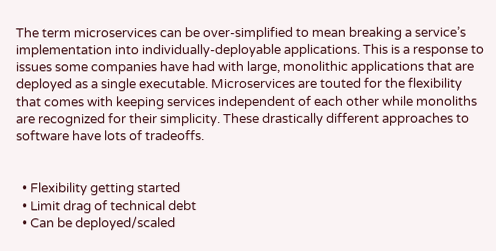The term microservices can be over-simplified to mean breaking a service’s implementation into individually-deployable applications. This is a response to issues some companies have had with large, monolithic applications that are deployed as a single executable. Microservices are touted for the flexibility that comes with keeping services independent of each other while monoliths are recognized for their simplicity. These drastically different approaches to software have lots of tradeoffs.


  • Flexibility getting started
  • Limit drag of technical debt
  • Can be deployed/scaled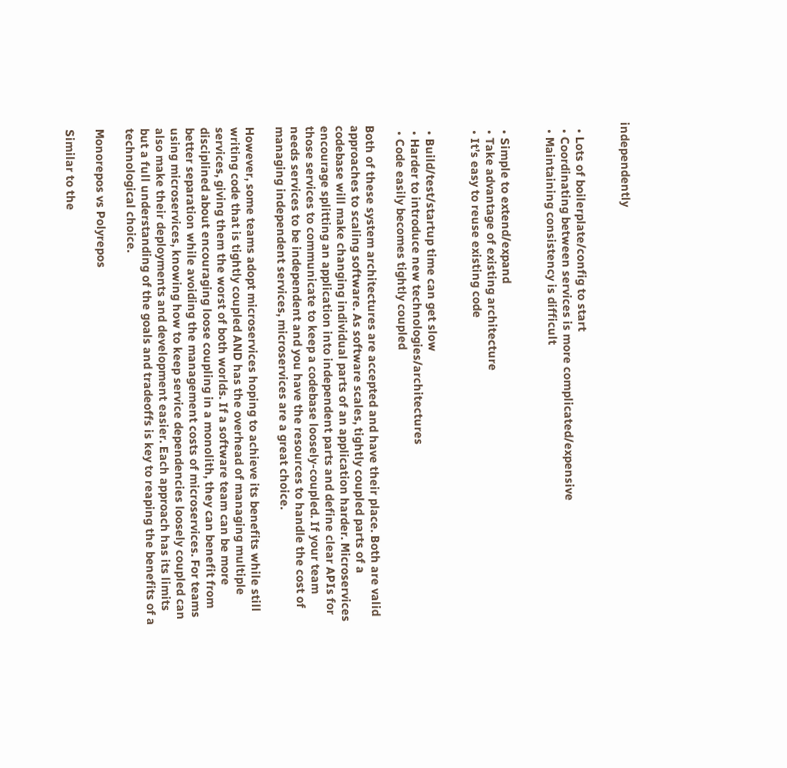independently


  • Lots of boilerplate/config to start
  • Coordinating between services is more complicated/expensive
  • Maintaining consistency is difficult


  • Simple to extend/expand
  • Take advantage of existing architecture
  • It’s easy to reuse existing code


  • Build/test/startup time can get slow
  • Harder to introduce new technologies/architectures
  • Code easily becomes tightly coupled

Both of these system architectures are accepted and have their place. Both are valid approaches to scaling software. As software scales, tightly coupled parts of a codebase will make changing individual parts of an application harder. Microservices encourage splitting an application into independent parts and define clear APIs for those services to communicate to keep a codebase loosely-coupled. If your team needs services to be independent and you have the resources to handle the cost of managing independent services, microservices are a great choice.

However, some teams adopt microservices hoping to achieve its benefits while still writing code that is tightly coupled AND has the overhead of managing multiple services, giving them the worst of both worlds. If a software team can be more disciplined about encouraging loose coupling in a monolith, they can benefit from better separation while avoiding the management costs of microservices. For teams using microservices, knowing how to keep service dependencies loosely coupled can also make their deployments and development easier. Each approach has its limits but a full understanding of the goals and tradeoffs is key to reaping the benefits of a technological choice.

Monorepos vs Polyrepos

Similar to the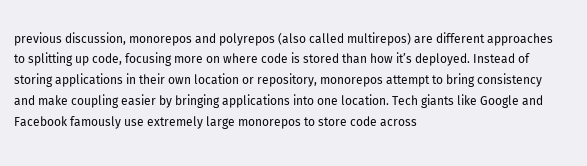previous discussion, monorepos and polyrepos (also called multirepos) are different approaches to splitting up code, focusing more on where code is stored than how it’s deployed. Instead of storing applications in their own location or repository, monorepos attempt to bring consistency and make coupling easier by bringing applications into one location. Tech giants like Google and Facebook famously use extremely large monorepos to store code across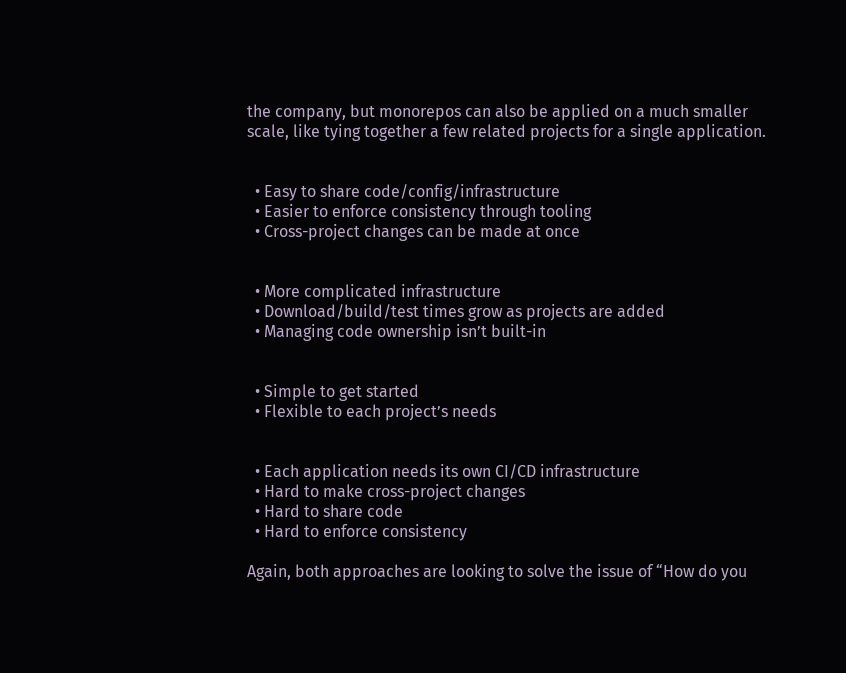the company, but monorepos can also be applied on a much smaller scale, like tying together a few related projects for a single application.


  • Easy to share code/config/infrastructure
  • Easier to enforce consistency through tooling
  • Cross-project changes can be made at once


  • More complicated infrastructure
  • Download/build/test times grow as projects are added
  • Managing code ownership isn’t built-in


  • Simple to get started
  • Flexible to each project’s needs


  • Each application needs its own CI/CD infrastructure
  • Hard to make cross-project changes
  • Hard to share code
  • Hard to enforce consistency

Again, both approaches are looking to solve the issue of “How do you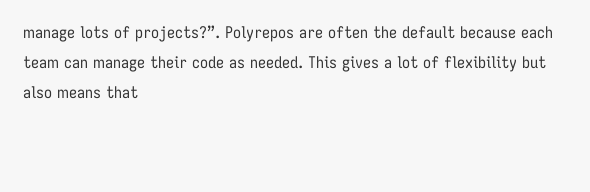manage lots of projects?”. Polyrepos are often the default because each team can manage their code as needed. This gives a lot of flexibility but also means that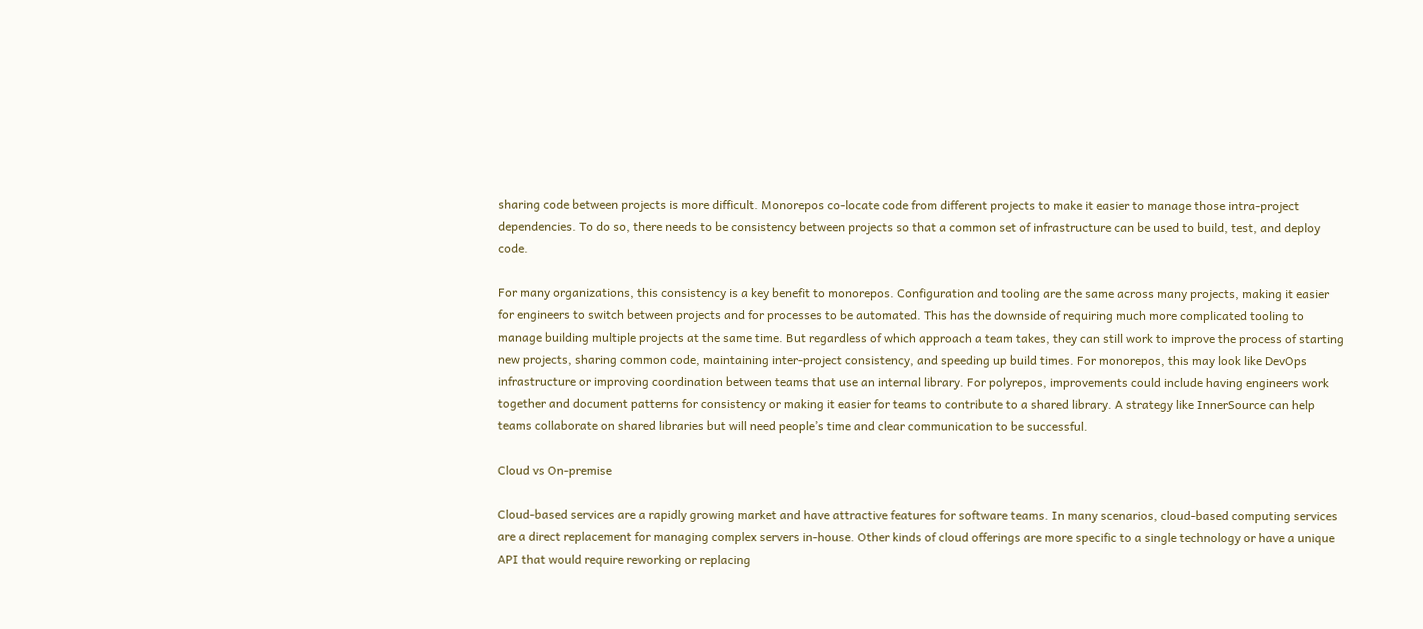sharing code between projects is more difficult. Monorepos co-locate code from different projects to make it easier to manage those intra-project dependencies. To do so, there needs to be consistency between projects so that a common set of infrastructure can be used to build, test, and deploy code.

For many organizations, this consistency is a key benefit to monorepos. Configuration and tooling are the same across many projects, making it easier for engineers to switch between projects and for processes to be automated. This has the downside of requiring much more complicated tooling to manage building multiple projects at the same time. But regardless of which approach a team takes, they can still work to improve the process of starting new projects, sharing common code, maintaining inter-project consistency, and speeding up build times. For monorepos, this may look like DevOps infrastructure or improving coordination between teams that use an internal library. For polyrepos, improvements could include having engineers work together and document patterns for consistency or making it easier for teams to contribute to a shared library. A strategy like InnerSource can help teams collaborate on shared libraries but will need people’s time and clear communication to be successful.

Cloud vs On-premise

Cloud-based services are a rapidly growing market and have attractive features for software teams. In many scenarios, cloud-based computing services are a direct replacement for managing complex servers in-house. Other kinds of cloud offerings are more specific to a single technology or have a unique API that would require reworking or replacing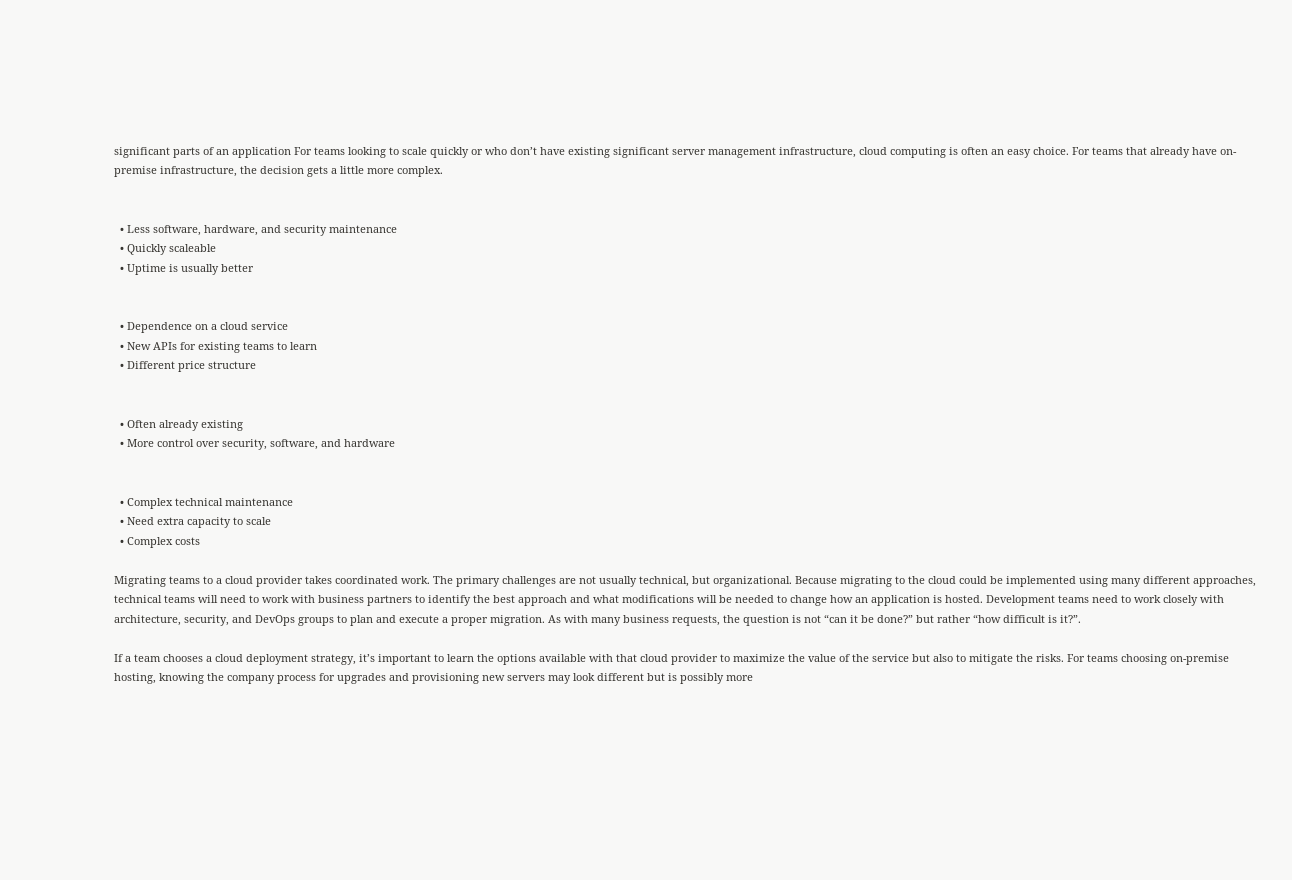significant parts of an application For teams looking to scale quickly or who don’t have existing significant server management infrastructure, cloud computing is often an easy choice. For teams that already have on-premise infrastructure, the decision gets a little more complex.


  • Less software, hardware, and security maintenance
  • Quickly scaleable
  • Uptime is usually better


  • Dependence on a cloud service
  • New APIs for existing teams to learn
  • Different price structure


  • Often already existing
  • More control over security, software, and hardware


  • Complex technical maintenance
  • Need extra capacity to scale
  • Complex costs

Migrating teams to a cloud provider takes coordinated work. The primary challenges are not usually technical, but organizational. Because migrating to the cloud could be implemented using many different approaches, technical teams will need to work with business partners to identify the best approach and what modifications will be needed to change how an application is hosted. Development teams need to work closely with architecture, security, and DevOps groups to plan and execute a proper migration. As with many business requests, the question is not “can it be done?” but rather “how difficult is it?”.

If a team chooses a cloud deployment strategy, it’s important to learn the options available with that cloud provider to maximize the value of the service but also to mitigate the risks. For teams choosing on-premise hosting, knowing the company process for upgrades and provisioning new servers may look different but is possibly more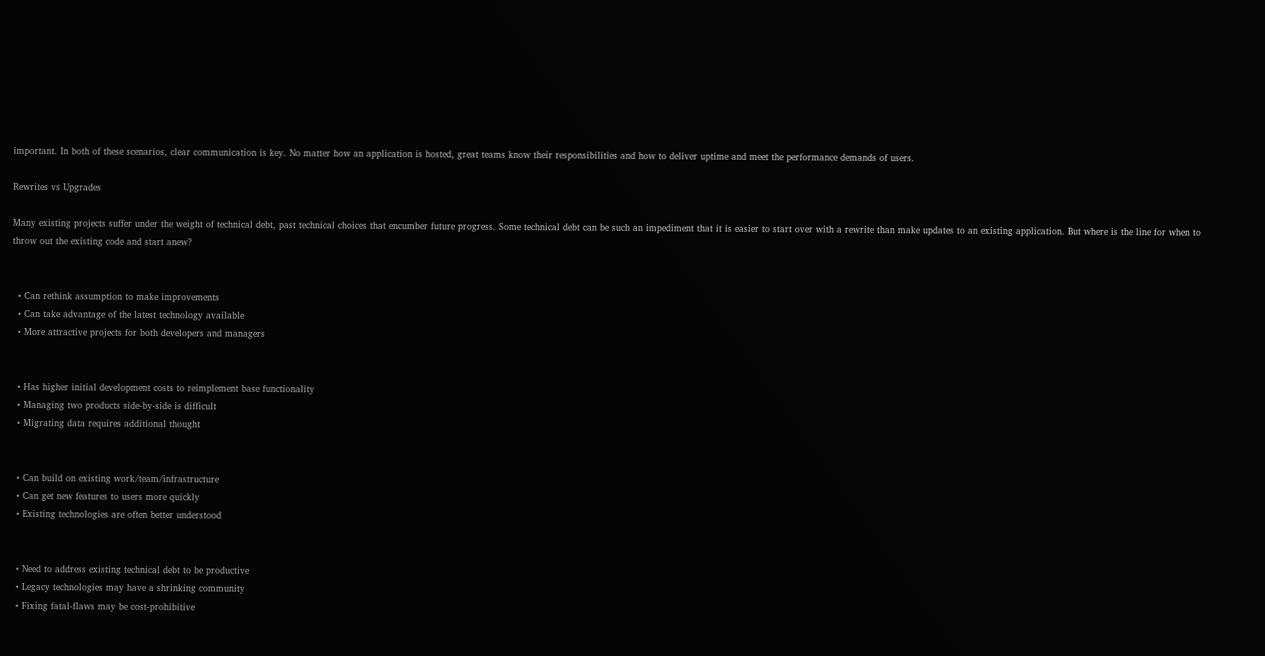important. In both of these scenarios, clear communication is key. No matter how an application is hosted, great teams know their responsibilities and how to deliver uptime and meet the performance demands of users.

Rewrites vs Upgrades

Many existing projects suffer under the weight of technical debt, past technical choices that encumber future progress. Some technical debt can be such an impediment that it is easier to start over with a rewrite than make updates to an existing application. But where is the line for when to throw out the existing code and start anew?


  • Can rethink assumption to make improvements
  • Can take advantage of the latest technology available
  • More attractive projects for both developers and managers


  • Has higher initial development costs to reimplement base functionality
  • Managing two products side-by-side is difficult
  • Migrating data requires additional thought


  • Can build on existing work/team/infrastructure
  • Can get new features to users more quickly
  • Existing technologies are often better understood


  • Need to address existing technical debt to be productive
  • Legacy technologies may have a shrinking community
  • Fixing fatal-flaws may be cost-prohibitive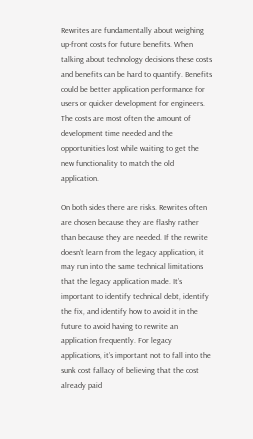Rewrites are fundamentally about weighing up-front costs for future benefits. When talking about technology decisions these costs and benefits can be hard to quantify. Benefits could be better application performance for users or quicker development for engineers. The costs are most often the amount of development time needed and the opportunities lost while waiting to get the new functionality to match the old application.

On both sides there are risks. Rewrites often are chosen because they are flashy rather than because they are needed. If the rewrite doesn’t learn from the legacy application, it may run into the same technical limitations that the legacy application made. It’s important to identify technical debt, identify the fix, and identify how to avoid it in the future to avoid having to rewrite an application frequently. For legacy applications, it’s important not to fall into the sunk cost fallacy of believing that the cost already paid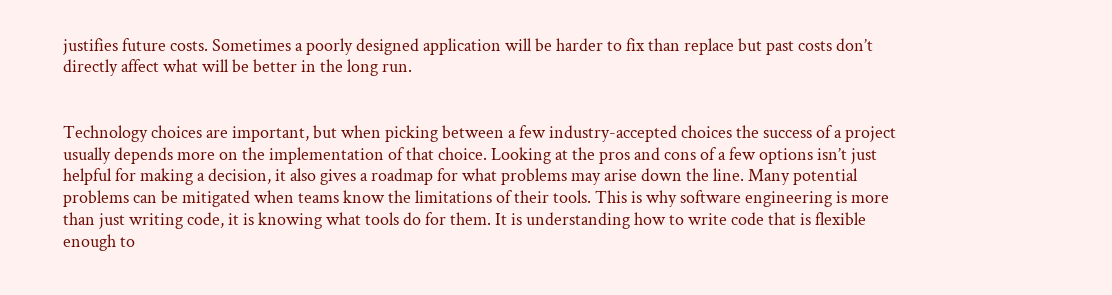justifies future costs. Sometimes a poorly designed application will be harder to fix than replace but past costs don’t directly affect what will be better in the long run.


Technology choices are important, but when picking between a few industry-accepted choices the success of a project usually depends more on the implementation of that choice. Looking at the pros and cons of a few options isn’t just helpful for making a decision, it also gives a roadmap for what problems may arise down the line. Many potential problems can be mitigated when teams know the limitations of their tools. This is why software engineering is more than just writing code, it is knowing what tools do for them. It is understanding how to write code that is flexible enough to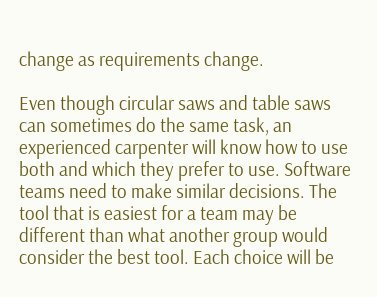change as requirements change.

Even though circular saws and table saws can sometimes do the same task, an experienced carpenter will know how to use both and which they prefer to use. Software teams need to make similar decisions. The tool that is easiest for a team may be different than what another group would consider the best tool. Each choice will be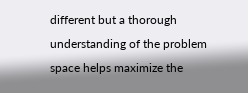different but a thorough understanding of the problem space helps maximize the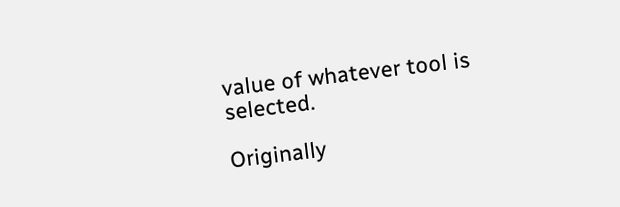value of whatever tool is selected.

Originally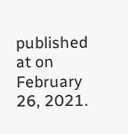published at on February 26, 2021.